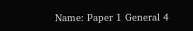Name: Paper 1 General 4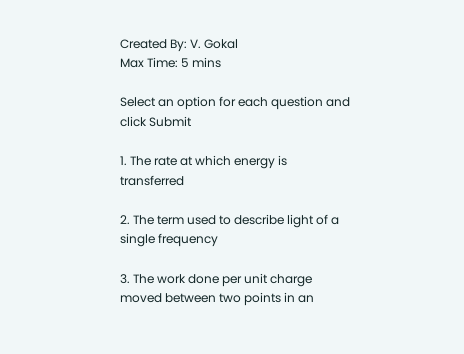Created By: V. Gokal
Max Time: 5 mins

Select an option for each question and click Submit

1. The rate at which energy is transferred

2. The term used to describe light of a single frequency

3. The work done per unit charge moved between two points in an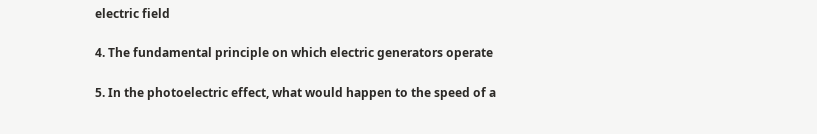electric field

4. The fundamental principle on which electric generators operate

5. In the photoelectric effect, what would happen to the speed of a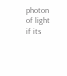photon of light if its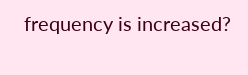frequency is increased?